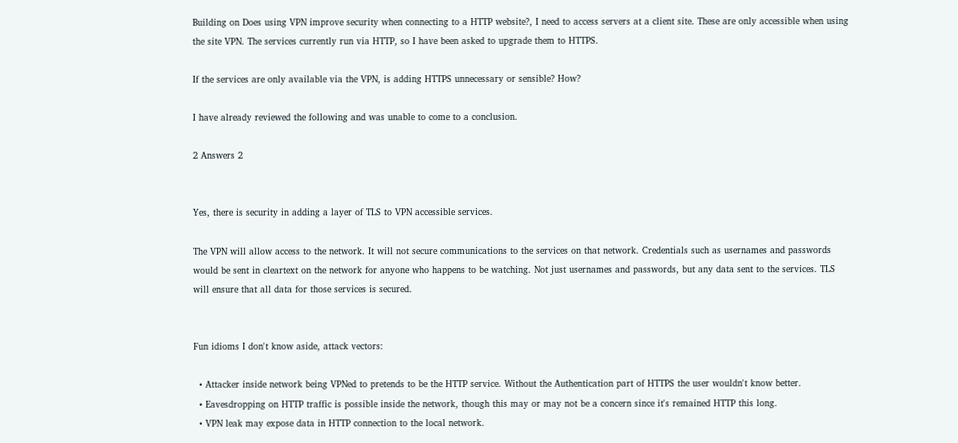Building on Does using VPN improve security when connecting to a HTTP website?, I need to access servers at a client site. These are only accessible when using the site VPN. The services currently run via HTTP, so I have been asked to upgrade them to HTTPS.

If the services are only available via the VPN, is adding HTTPS unnecessary or sensible? How?

I have already reviewed the following and was unable to come to a conclusion.

2 Answers 2


Yes, there is security in adding a layer of TLS to VPN accessible services.

The VPN will allow access to the network. It will not secure communications to the services on that network. Credentials such as usernames and passwords would be sent in cleartext on the network for anyone who happens to be watching. Not just usernames and passwords, but any data sent to the services. TLS will ensure that all data for those services is secured.


Fun idioms I don't know aside, attack vectors:

  • Attacker inside network being VPNed to pretends to be the HTTP service. Without the Authentication part of HTTPS the user wouldn't know better.
  • Eavesdropping on HTTP traffic is possible inside the network, though this may or may not be a concern since it's remained HTTP this long.
  • VPN leak may expose data in HTTP connection to the local network.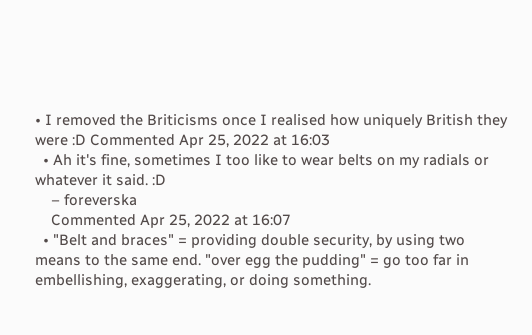• I removed the Briticisms once I realised how uniquely British they were :D Commented Apr 25, 2022 at 16:03
  • Ah it's fine, sometimes I too like to wear belts on my radials or whatever it said. :D
    – foreverska
    Commented Apr 25, 2022 at 16:07
  • "Belt and braces" = providing double security, by using two means to the same end. "over egg the pudding" = go too far in embellishing, exaggerating, or doing something.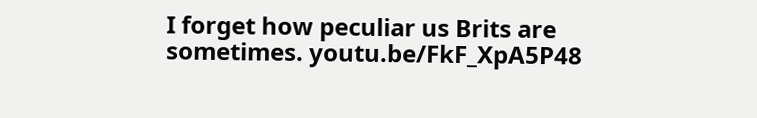I forget how peculiar us Brits are sometimes. youtu.be/FkF_XpA5P48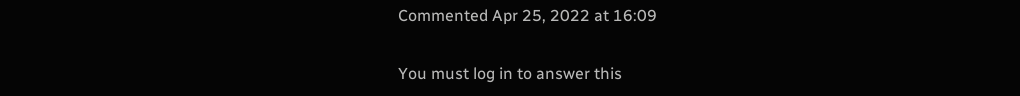Commented Apr 25, 2022 at 16:09

You must log in to answer this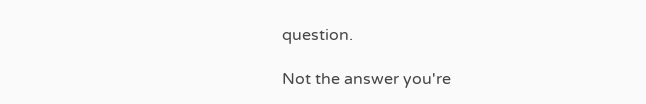question.

Not the answer you're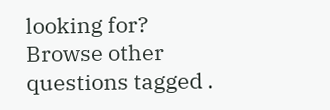looking for? Browse other questions tagged .